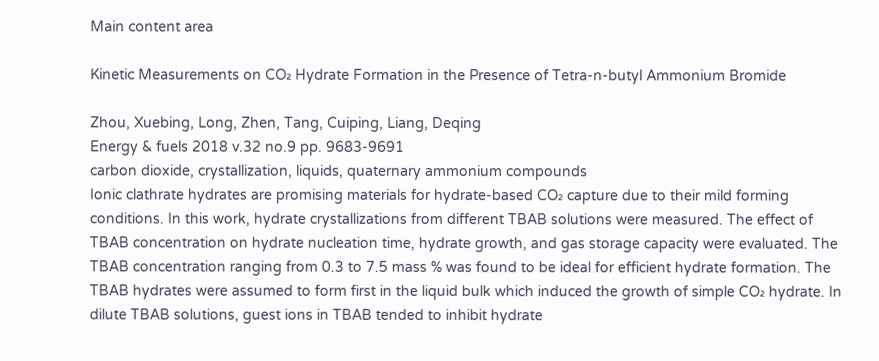Main content area

Kinetic Measurements on CO₂ Hydrate Formation in the Presence of Tetra-n-butyl Ammonium Bromide

Zhou, Xuebing, Long, Zhen, Tang, Cuiping, Liang, Deqing
Energy & fuels 2018 v.32 no.9 pp. 9683-9691
carbon dioxide, crystallization, liquids, quaternary ammonium compounds
Ionic clathrate hydrates are promising materials for hydrate-based CO₂ capture due to their mild forming conditions. In this work, hydrate crystallizations from different TBAB solutions were measured. The effect of TBAB concentration on hydrate nucleation time, hydrate growth, and gas storage capacity were evaluated. The TBAB concentration ranging from 0.3 to 7.5 mass % was found to be ideal for efficient hydrate formation. The TBAB hydrates were assumed to form first in the liquid bulk which induced the growth of simple CO₂ hydrate. In dilute TBAB solutions, guest ions in TBAB tended to inhibit hydrate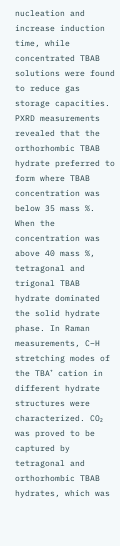nucleation and increase induction time, while concentrated TBAB solutions were found to reduce gas storage capacities. PXRD measurements revealed that the orthorhombic TBAB hydrate preferred to form where TBAB concentration was below 35 mass %. When the concentration was above 40 mass %, tetragonal and trigonal TBAB hydrate dominated the solid hydrate phase. In Raman measurements, C–H stretching modes of the TBA⁺ cation in different hydrate structures were characterized. CO₂ was proved to be captured by tetragonal and orthorhombic TBAB hydrates, which was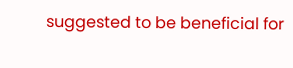suggested to be beneficial for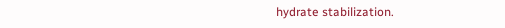hydrate stabilization.